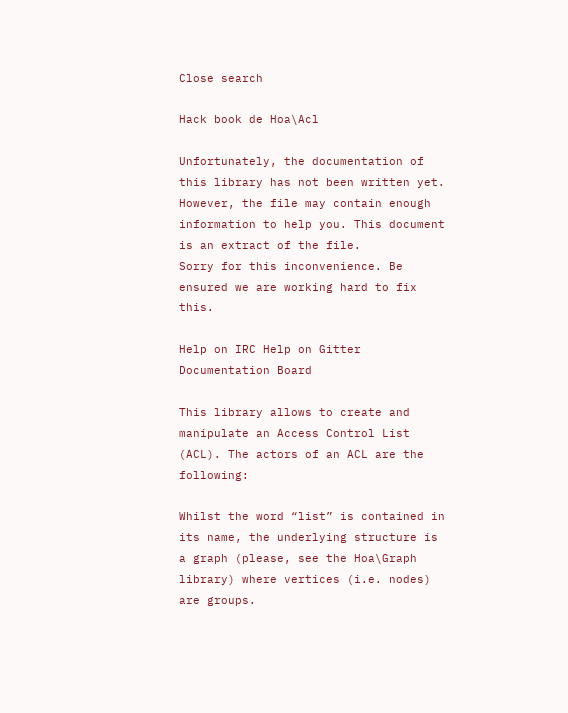Close search

Hack book de Hoa\Acl

Unfortunately, the documentation of this library has not been written yet. However, the file may contain enough information to help you. This document is an extract of the file.
Sorry for this inconvenience. Be ensured we are working hard to fix this.

Help on IRC Help on Gitter Documentation Board

This library allows to create and manipulate an Access Control List (ACL). The actors of an ACL are the following:

Whilst the word “list” is contained in its name, the underlying structure is a graph (please, see the Hoa\Graph library) where vertices (i.e. nodes) are groups.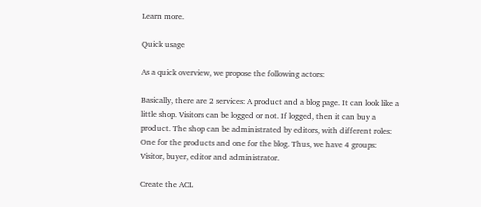Learn more.

Quick usage

As a quick overview, we propose the following actors:

Basically, there are 2 services: A product and a blog page. It can look like a little shop. Visitors can be logged or not. If logged, then it can buy a product. The shop can be administrated by editors, with different roles: One for the products and one for the blog. Thus, we have 4 groups: Visitor, buyer, editor and administrator.

Create the ACL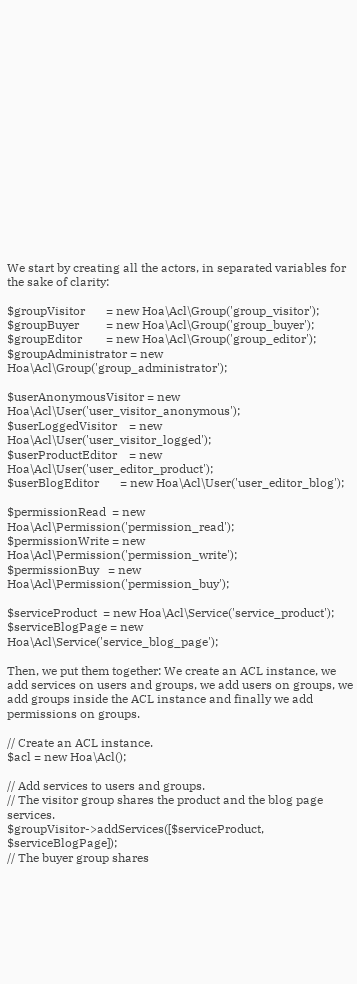We start by creating all the actors, in separated variables for the sake of clarity:

$groupVisitor       = new Hoa\Acl\Group('group_visitor');
$groupBuyer         = new Hoa\Acl\Group('group_buyer');
$groupEditor        = new Hoa\Acl\Group('group_editor');
$groupAdministrator = new Hoa\Acl\Group('group_administrator');

$userAnonymousVisitor = new Hoa\Acl\User('user_visitor_anonymous');
$userLoggedVisitor    = new Hoa\Acl\User('user_visitor_logged');
$userProductEditor    = new Hoa\Acl\User('user_editor_product');
$userBlogEditor       = new Hoa\Acl\User('user_editor_blog');

$permissionRead  = new Hoa\Acl\Permission('permission_read');
$permissionWrite = new Hoa\Acl\Permission('permission_write');
$permissionBuy   = new Hoa\Acl\Permission('permission_buy');

$serviceProduct  = new Hoa\Acl\Service('service_product');
$serviceBlogPage = new Hoa\Acl\Service('service_blog_page');

Then, we put them together: We create an ACL instance, we add services on users and groups, we add users on groups, we add groups inside the ACL instance and finally we add permissions on groups.

// Create an ACL instance.
$acl = new Hoa\Acl();

// Add services to users and groups.
// The visitor group shares the product and the blog page services.
$groupVisitor->addServices([$serviceProduct, $serviceBlogPage]);
// The buyer group shares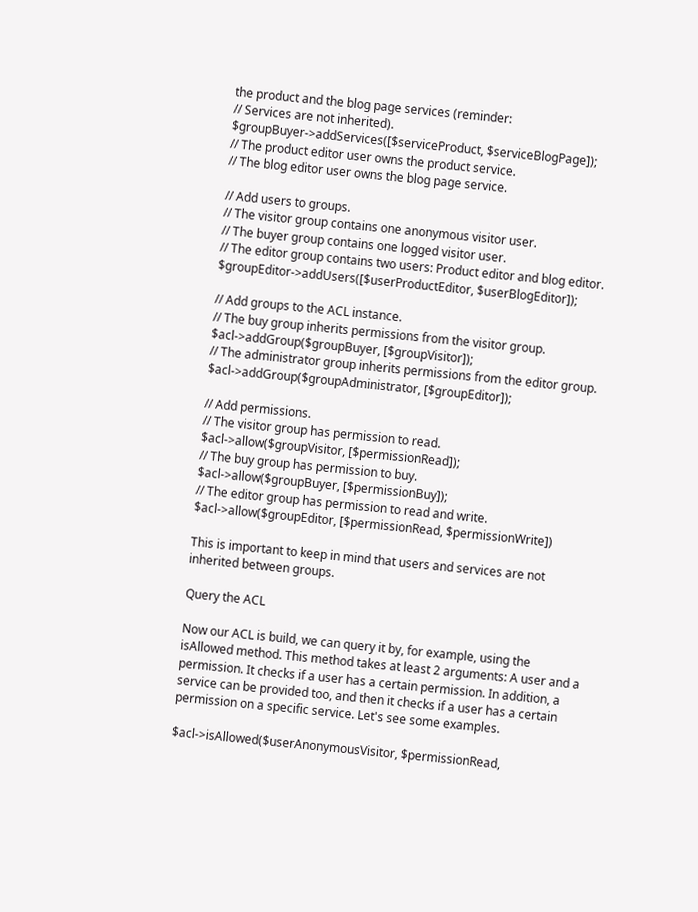the product and the blog page services (reminder:
// Services are not inherited).
$groupBuyer->addServices([$serviceProduct, $serviceBlogPage]);
// The product editor user owns the product service.
// The blog editor user owns the blog page service.

// Add users to groups.
// The visitor group contains one anonymous visitor user.
// The buyer group contains one logged visitor user.
// The editor group contains two users: Product editor and blog editor.
$groupEditor->addUsers([$userProductEditor, $userBlogEditor]);

// Add groups to the ACL instance.
// The buy group inherits permissions from the visitor group.
$acl->addGroup($groupBuyer, [$groupVisitor]);
// The administrator group inherits permissions from the editor group.
$acl->addGroup($groupAdministrator, [$groupEditor]);

// Add permissions.
// The visitor group has permission to read.
$acl->allow($groupVisitor, [$permissionRead]);
// The buy group has permission to buy.
$acl->allow($groupBuyer, [$permissionBuy]);
// The editor group has permission to read and write.
$acl->allow($groupEditor, [$permissionRead, $permissionWrite])

This is important to keep in mind that users and services are not inherited between groups.

Query the ACL

Now our ACL is build, we can query it by, for example, using the isAllowed method. This method takes at least 2 arguments: A user and a permission. It checks if a user has a certain permission. In addition, a service can be provided too, and then it checks if a user has a certain permission on a specific service. Let's see some examples.

$acl->isAllowed($userAnonymousVisitor, $permissionRead,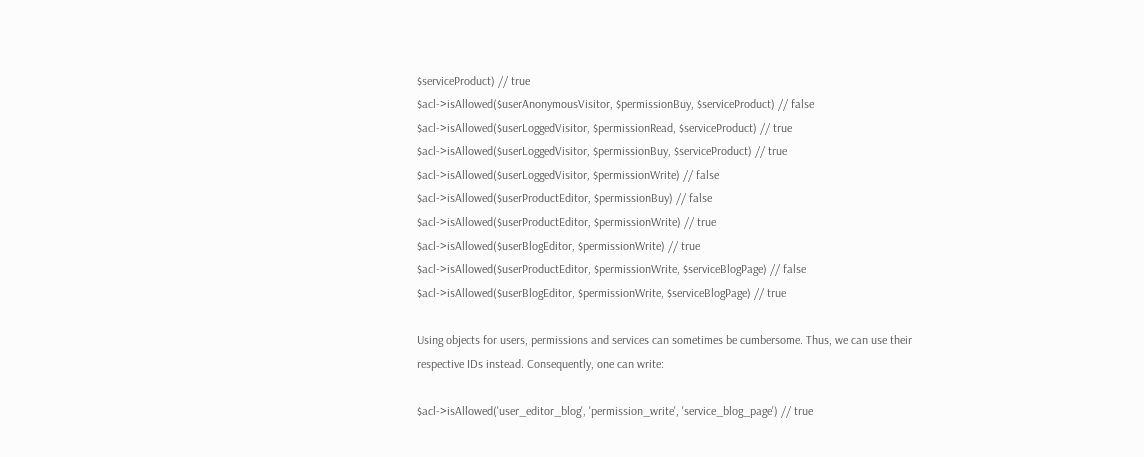$serviceProduct) // true
$acl->isAllowed($userAnonymousVisitor, $permissionBuy, $serviceProduct) // false
$acl->isAllowed($userLoggedVisitor, $permissionRead, $serviceProduct) // true
$acl->isAllowed($userLoggedVisitor, $permissionBuy, $serviceProduct) // true
$acl->isAllowed($userLoggedVisitor, $permissionWrite) // false
$acl->isAllowed($userProductEditor, $permissionBuy) // false
$acl->isAllowed($userProductEditor, $permissionWrite) // true
$acl->isAllowed($userBlogEditor, $permissionWrite) // true
$acl->isAllowed($userProductEditor, $permissionWrite, $serviceBlogPage) // false
$acl->isAllowed($userBlogEditor, $permissionWrite, $serviceBlogPage) // true

Using objects for users, permissions and services can sometimes be cumbersome. Thus, we can use their respective IDs instead. Consequently, one can write:

$acl->isAllowed('user_editor_blog', 'permission_write', 'service_blog_page') // true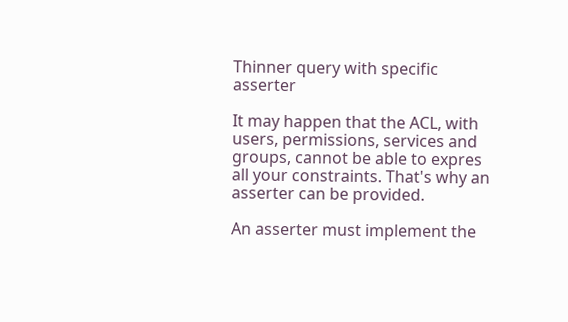Thinner query with specific asserter

It may happen that the ACL, with users, permissions, services and groups, cannot be able to expres all your constraints. That's why an asserter can be provided.

An asserter must implement the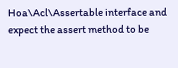Hoa\Acl\Assertable interface and expect the assert method to be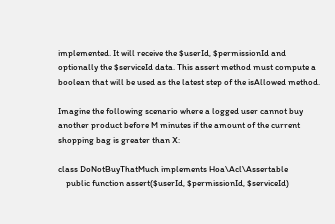implemented. It will receive the $userId, $permissionId and optionally the $serviceId data. This assert method must compute a boolean that will be used as the latest step of the isAllowed method.

Imagine the following scenario where a logged user cannot buy another product before M minutes if the amount of the current shopping bag is greater than X:

class DoNotBuyThatMuch implements Hoa\Acl\Assertable
    public function assert($userId, $permissionId, $serviceId)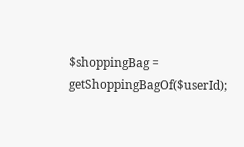$shoppingBag = getShoppingBagOf($userId);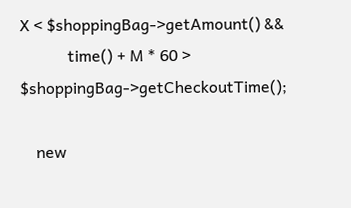X < $shoppingBag->getAmount() &&
            time() + M * 60 > $shoppingBag->getCheckoutTime();

    new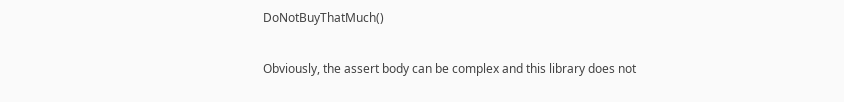DoNotBuyThatMuch()

Obviously, the assert body can be complex and this library does not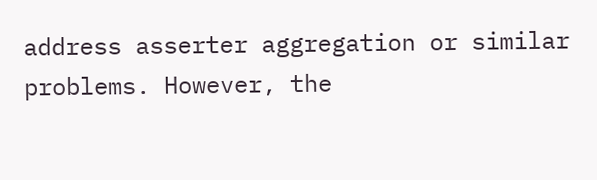address asserter aggregation or similar problems. However, the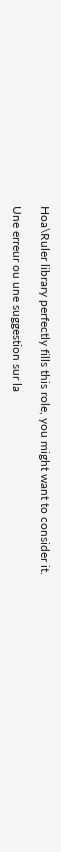Hoa\Ruler library perfectly fills this role, you might want to consider it.

Une erreur ou une suggestion sur la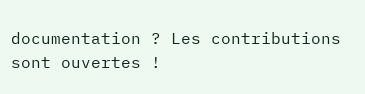documentation ? Les contributions sont ouvertes !